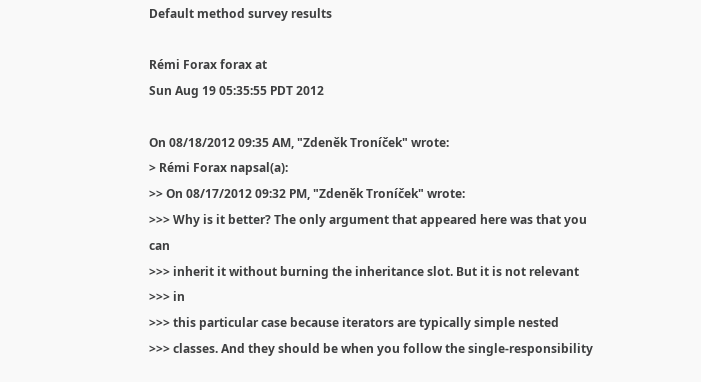Default method survey results

Rémi Forax forax at
Sun Aug 19 05:35:55 PDT 2012

On 08/18/2012 09:35 AM, "Zdeněk Troníček" wrote:
> Rémi Forax napsal(a):
>> On 08/17/2012 09:32 PM, "Zdeněk Troníček" wrote:
>>> Why is it better? The only argument that appeared here was that you can
>>> inherit it without burning the inheritance slot. But it is not relevant
>>> in
>>> this particular case because iterators are typically simple nested
>>> classes. And they should be when you follow the single-responsibility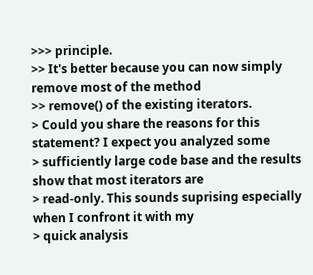>>> principle.
>> It's better because you can now simply remove most of the method
>> remove() of the existing iterators.
> Could you share the reasons for this statement? I expect you analyzed some
> sufficiently large code base and the results show that most iterators are
> read-only. This sounds suprising especially when I confront it with my
> quick analysis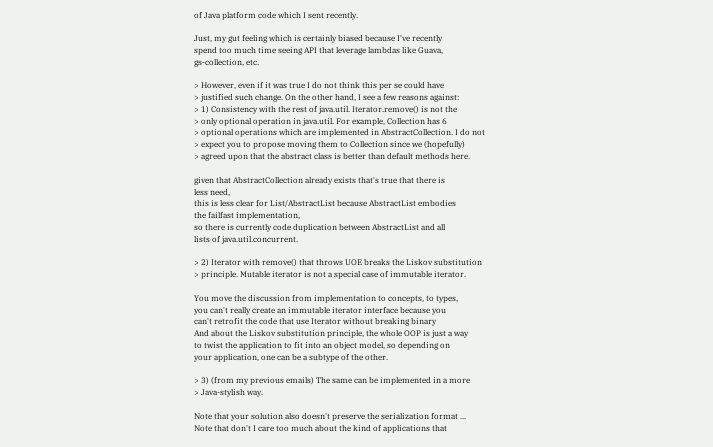of Java platform code which I sent recently.

Just, my gut feeling which is certainly biased because I've recently
spend too much time seeing API that leverage lambdas like Guava,
gs-collection, etc.

> However, even if it was true I do not think this per se could have
> justified such change. On the other hand, I see a few reasons against:
> 1) Consistency with the rest of java.util. Iterator.remove() is not the
> only optional operation in java.util. For example, Collection has 6
> optional operations which are implemented in AbstractCollection. I do not
> expect you to propose moving them to Collection since we (hopefully)
> agreed upon that the abstract class is better than default methods here.

given that AbstractCollection already exists that's true that there is
less need,
this is less clear for List/AbstractList because AbstractList embodies
the failfast implementation,
so there is currently code duplication between AbstractList and all
lists of java.util.concurrent.

> 2) Iterator with remove() that throws UOE breaks the Liskov substitution
> principle. Mutable iterator is not a special case of immutable iterator.

You move the discussion from implementation to concepts, to types,
you can't really create an immutable iterator interface because you
can't retrofit the code that use Iterator without breaking binary
And about the Liskov substitution principle, the whole OOP is just a way
to twist the application to fit into an object model, so depending on
your application, one can be a subtype of the other.

> 3) (from my previous emails) The same can be implemented in a more
> Java-stylish way.

Note that your solution also doesn't preserve the serialization format ...
Note that don't I care too much about the kind of applications that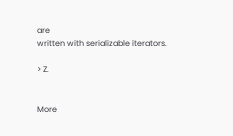are
written with serializable iterators.

> Z.


More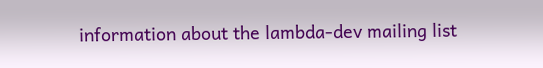information about the lambda-dev mailing list